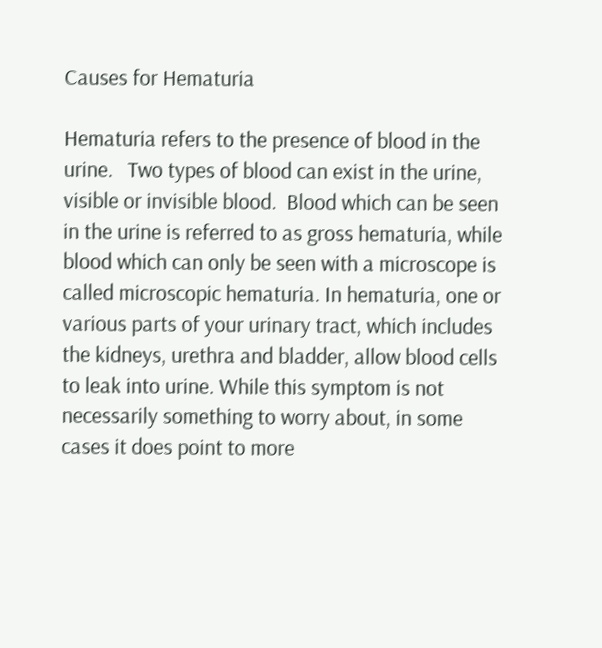Causes for Hematuria

Hematuria refers to the presence of blood in the urine.   Two types of blood can exist in the urine, visible or invisible blood.  Blood which can be seen in the urine is referred to as gross hematuria, while blood which can only be seen with a microscope is called microscopic hematuria. In hematuria, one or various parts of your urinary tract, which includes the kidneys, urethra and bladder, allow blood cells to leak into urine. While this symptom is not necessarily something to worry about, in some cases it does point to more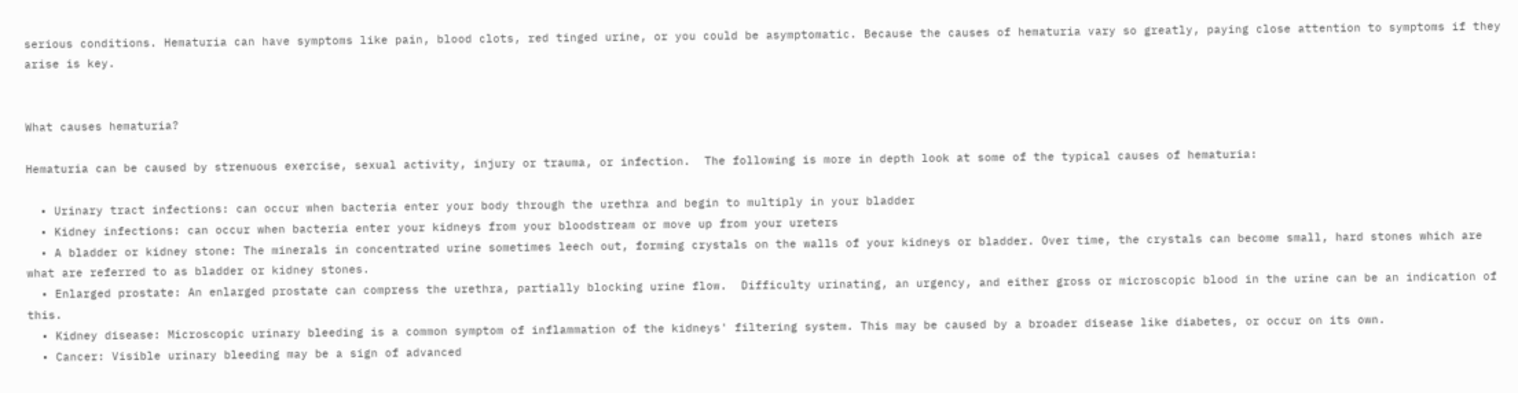serious conditions. Hematuria can have symptoms like pain, blood clots, red tinged urine, or you could be asymptomatic. Because the causes of hematuria vary so greatly, paying close attention to symptoms if they arise is key.


What causes hematuria?

Hematuria can be caused by strenuous exercise, sexual activity, injury or trauma, or infection.  The following is more in depth look at some of the typical causes of hematuria:

  • Urinary tract infections: can occur when bacteria enter your body through the urethra and begin to multiply in your bladder
  • Kidney infections: can occur when bacteria enter your kidneys from your bloodstream or move up from your ureters
  • A bladder or kidney stone: The minerals in concentrated urine sometimes leech out, forming crystals on the walls of your kidneys or bladder. Over time, the crystals can become small, hard stones which are what are referred to as bladder or kidney stones.
  • Enlarged prostate: An enlarged prostate can compress the urethra, partially blocking urine flow.  Difficulty urinating, an urgency, and either gross or microscopic blood in the urine can be an indication of this.
  • Kidney disease: Microscopic urinary bleeding is a common symptom of inflammation of the kidneys' filtering system. This may be caused by a broader disease like diabetes, or occur on its own.
  • Cancer: Visible urinary bleeding may be a sign of advanced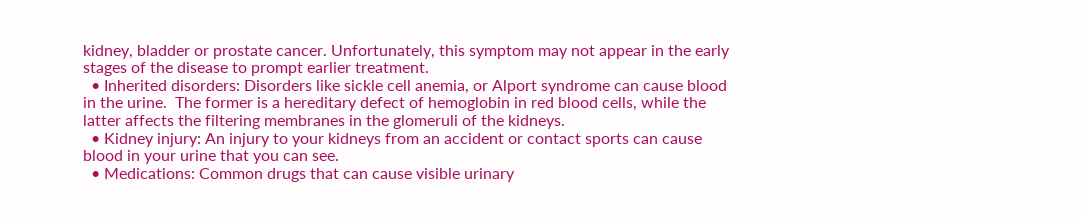kidney, bladder or prostate cancer. Unfortunately, this symptom may not appear in the early stages of the disease to prompt earlier treatment.
  • Inherited disorders: Disorders like sickle cell anemia, or Alport syndrome can cause blood in the urine.  The former is a hereditary defect of hemoglobin in red blood cells, while the latter affects the filtering membranes in the glomeruli of the kidneys.
  • Kidney injury: An injury to your kidneys from an accident or contact sports can cause blood in your urine that you can see.
  • Medications: Common drugs that can cause visible urinary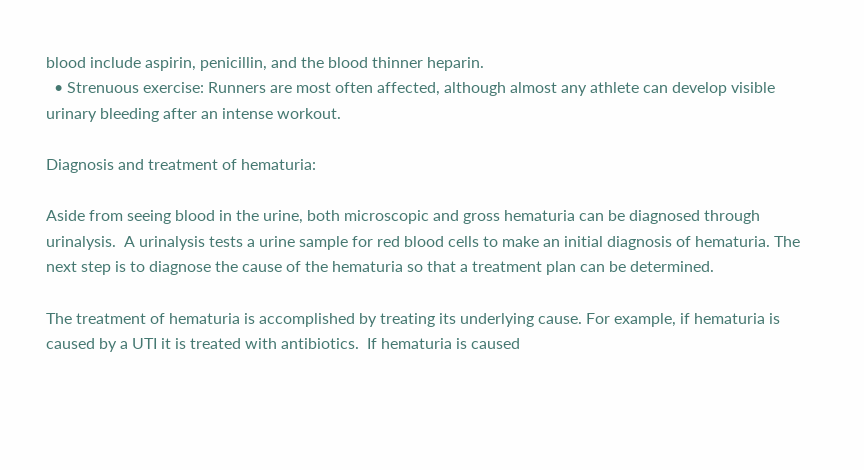blood include aspirin, penicillin, and the blood thinner heparin.
  • Strenuous exercise: Runners are most often affected, although almost any athlete can develop visible urinary bleeding after an intense workout.

Diagnosis and treatment of hematuria:

Aside from seeing blood in the urine, both microscopic and gross hematuria can be diagnosed through urinalysis.  A urinalysis tests a urine sample for red blood cells to make an initial diagnosis of hematuria. The next step is to diagnose the cause of the hematuria so that a treatment plan can be determined.

The treatment of hematuria is accomplished by treating its underlying cause. For example, if hematuria is caused by a UTI it is treated with antibiotics.  If hematuria is caused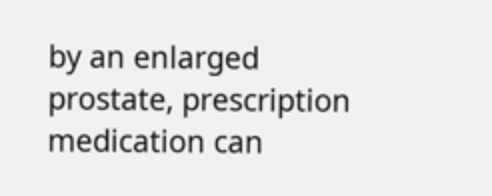by an enlarged prostate, prescription medication can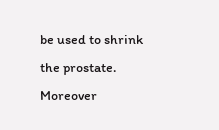be used to shrink the prostate.  Moreover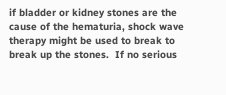if bladder or kidney stones are the cause of the hematuria, shock wave therapy might be used to break to break up the stones.  If no serious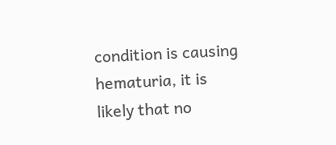condition is causing hematuria, it is likely that no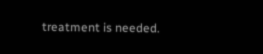treatment is needed.